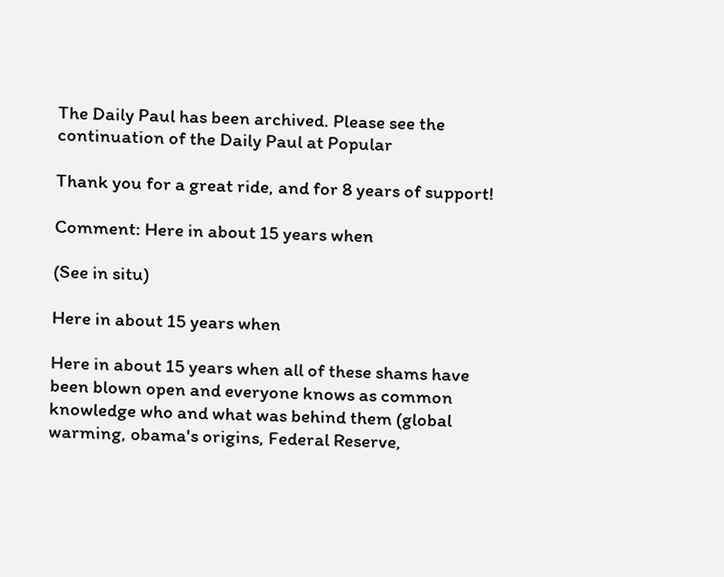The Daily Paul has been archived. Please see the continuation of the Daily Paul at Popular

Thank you for a great ride, and for 8 years of support!

Comment: Here in about 15 years when

(See in situ)

Here in about 15 years when

Here in about 15 years when all of these shams have been blown open and everyone knows as common knowledge who and what was behind them (global warming, obama's origins, Federal Reserve,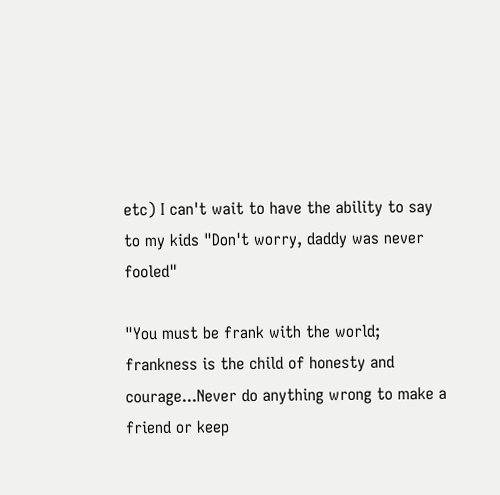etc) I can't wait to have the ability to say to my kids "Don't worry, daddy was never fooled"

"You must be frank with the world; frankness is the child of honesty and courage...Never do anything wrong to make a friend or keep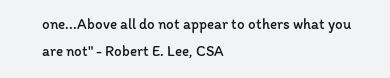one...Above all do not appear to others what you are not" - Robert E. Lee, CSA